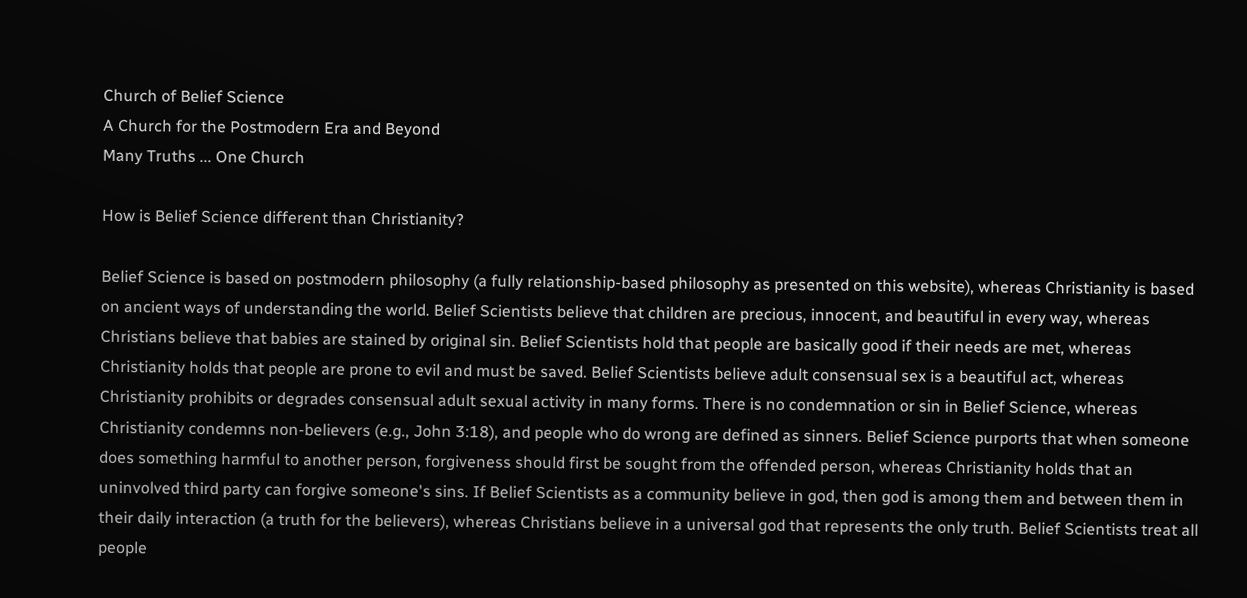Church of Belief Science
A Church for the Postmodern Era and Beyond
Many Truths ... One Church

How is Belief Science different than Christianity?

Belief Science is based on postmodern philosophy (a fully relationship-based philosophy as presented on this website), whereas Christianity is based on ancient ways of understanding the world. Belief Scientists believe that children are precious, innocent, and beautiful in every way, whereas Christians believe that babies are stained by original sin. Belief Scientists hold that people are basically good if their needs are met, whereas Christianity holds that people are prone to evil and must be saved. Belief Scientists believe adult consensual sex is a beautiful act, whereas Christianity prohibits or degrades consensual adult sexual activity in many forms. There is no condemnation or sin in Belief Science, whereas Christianity condemns non-believers (e.g., John 3:18), and people who do wrong are defined as sinners. Belief Science purports that when someone does something harmful to another person, forgiveness should first be sought from the offended person, whereas Christianity holds that an uninvolved third party can forgive someone's sins. If Belief Scientists as a community believe in god, then god is among them and between them in their daily interaction (a truth for the believers), whereas Christians believe in a universal god that represents the only truth. Belief Scientists treat all people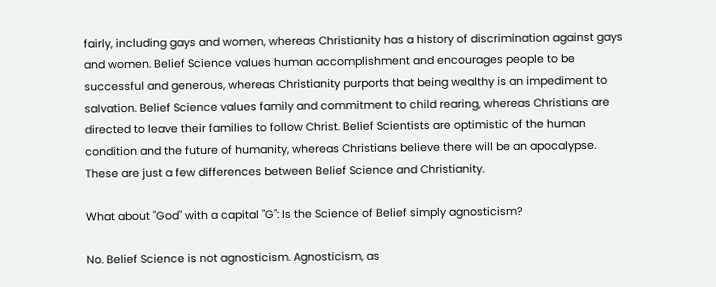fairly, including gays and women, whereas Christianity has a history of discrimination against gays and women. Belief Science values human accomplishment and encourages people to be successful and generous, whereas Christianity purports that being wealthy is an impediment to salvation. Belief Science values family and commitment to child rearing, whereas Christians are directed to leave their families to follow Christ. Belief Scientists are optimistic of the human condition and the future of humanity, whereas Christians believe there will be an apocalypse. These are just a few differences between Belief Science and Christianity.

What about "God" with a capital "G": Is the Science of Belief simply agnosticism?

No. Belief Science is not agnosticism. Agnosticism, as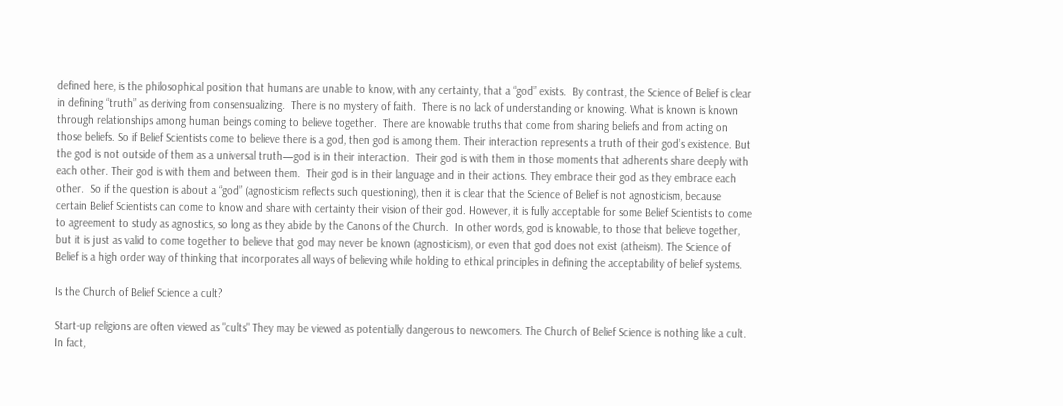defined here, is the philosophical position that humans are unable to know, with any certainty, that a “god” exists.  By contrast, the Science of Belief is clear in defining “truth” as deriving from consensualizing.  There is no mystery of faith.  There is no lack of understanding or knowing. What is known is known through relationships among human beings coming to believe together.  There are knowable truths that come from sharing beliefs and from acting on those beliefs. So if Belief Scientists come to believe there is a god, then god is among them. Their interaction represents a truth of their god’s existence. But the god is not outside of them as a universal truth—god is in their interaction.  Their god is with them in those moments that adherents share deeply with each other. Their god is with them and between them.  Their god is in their language and in their actions. They embrace their god as they embrace each other.  So if the question is about a “god” (agnosticism reflects such questioning), then it is clear that the Science of Belief is not agnosticism, because certain Belief Scientists can come to know and share with certainty their vision of their god. However, it is fully acceptable for some Belief Scientists to come to agreement to study as agnostics, so long as they abide by the Canons of the Church.  In other words, god is knowable, to those that believe together, but it is just as valid to come together to believe that god may never be known (agnosticism), or even that god does not exist (atheism). The Science of Belief is a high order way of thinking that incorporates all ways of believing while holding to ethical principles in defining the acceptability of belief systems.

Is the Church of Belief Science a cult?

Start-up religions are often viewed as "cults" They may be viewed as potentially dangerous to newcomers. The Church of Belief Science is nothing like a cult. In fact,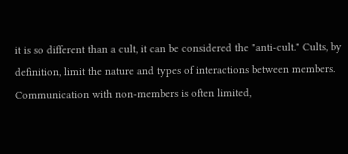it is so different than a cult, it can be considered the "anti-cult." Cults, by definition, limit the nature and types of interactions between members. Communication with non-members is often limited,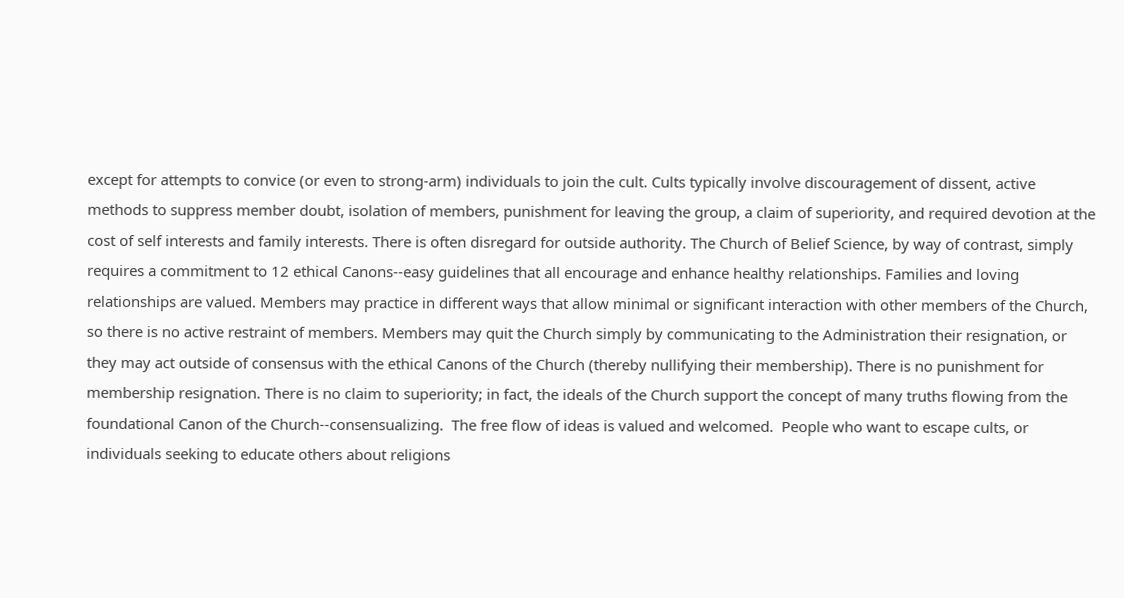except for attempts to convice (or even to strong-arm) individuals to join the cult. Cults typically involve discouragement of dissent, active methods to suppress member doubt, isolation of members, punishment for leaving the group, a claim of superiority, and required devotion at the cost of self interests and family interests. There is often disregard for outside authority. The Church of Belief Science, by way of contrast, simply requires a commitment to 12 ethical Canons--easy guidelines that all encourage and enhance healthy relationships. Families and loving relationships are valued. Members may practice in different ways that allow minimal or significant interaction with other members of the Church, so there is no active restraint of members. Members may quit the Church simply by communicating to the Administration their resignation, or they may act outside of consensus with the ethical Canons of the Church (thereby nullifying their membership). There is no punishment for membership resignation. There is no claim to superiority; in fact, the ideals of the Church support the concept of many truths flowing from the foundational Canon of the Church--consensualizing.  The free flow of ideas is valued and welcomed.  People who want to escape cults, or individuals seeking to educate others about religions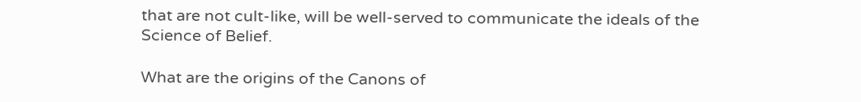that are not cult-like, will be well-served to communicate the ideals of the Science of Belief.

What are the origins of the Canons of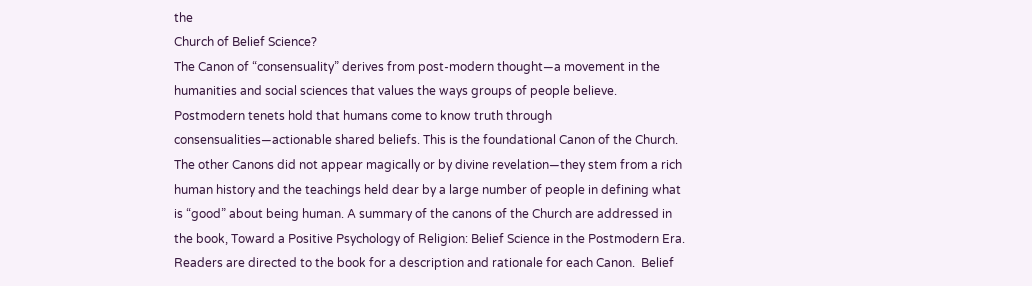the
Church of Belief Science?
The Canon of “consensuality” derives from post-modern thought—a movement in the humanities and social sciences that values the ways groups of people believe. Postmodern tenets hold that humans come to know truth through consensualities—actionable shared beliefs. This is the foundational Canon of the Church.  The other Canons did not appear magically or by divine revelation—they stem from a rich human history and the teachings held dear by a large number of people in defining what is “good” about being human. A summary of the canons of the Church are addressed in the book, Toward a Positive Psychology of Religion: Belief Science in the Postmodern Era. Readers are directed to the book for a description and rationale for each Canon.  Belief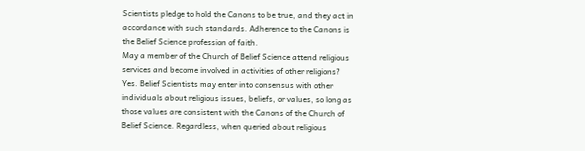Scientists pledge to hold the Canons to be true, and they act in accordance with such standards. Adherence to the Canons is the Belief Science profession of faith.
May a member of the Church of Belief Science attend religious services and become involved in activities of other religions?
Yes. Belief Scientists may enter into consensus with other individuals about religious issues, beliefs, or values, so long as those values are consistent with the Canons of the Church of Belief Science. Regardless, when queried about religious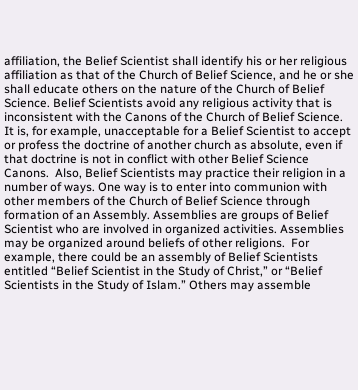affiliation, the Belief Scientist shall identify his or her religious affiliation as that of the Church of Belief Science, and he or she shall educate others on the nature of the Church of Belief Science. Belief Scientists avoid any religious activity that is inconsistent with the Canons of the Church of Belief Science. It is, for example, unacceptable for a Belief Scientist to accept or profess the doctrine of another church as absolute, even if that doctrine is not in conflict with other Belief Science Canons.  Also, Belief Scientists may practice their religion in a number of ways. One way is to enter into communion with other members of the Church of Belief Science through formation of an Assembly. Assemblies are groups of Belief Scientist who are involved in organized activities. Assemblies may be organized around beliefs of other religions.  For example, there could be an assembly of Belief Scientists entitled “Belief Scientist in the Study of Christ,” or “Belief Scientists in the Study of Islam.” Others may assemble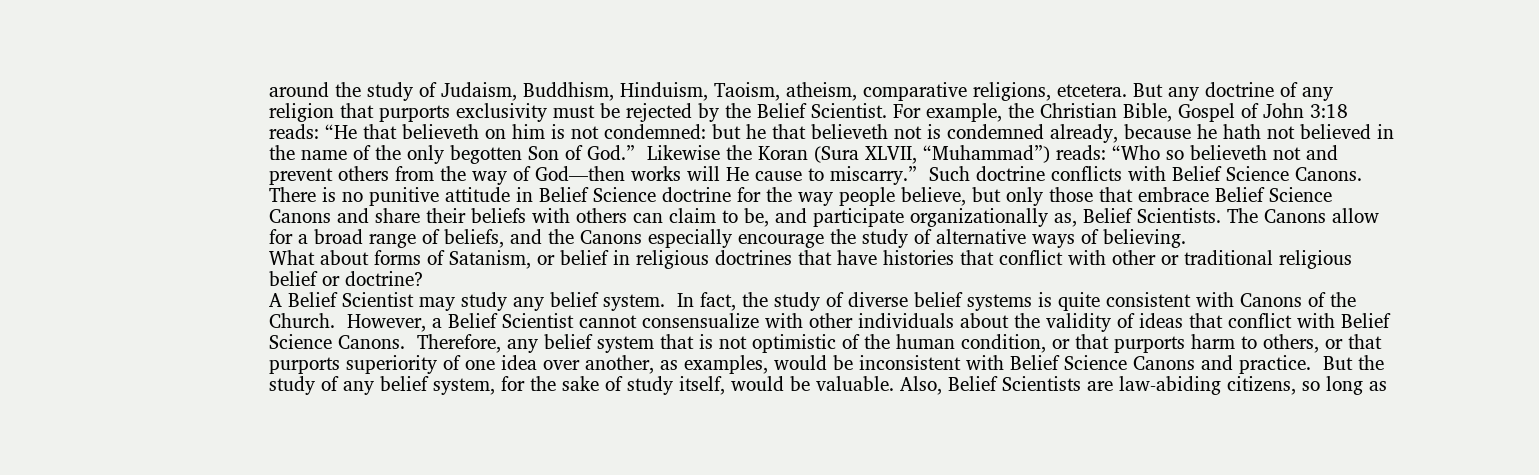around the study of Judaism, Buddhism, Hinduism, Taoism, atheism, comparative religions, etcetera. But any doctrine of any religion that purports exclusivity must be rejected by the Belief Scientist. For example, the Christian Bible, Gospel of John 3:18 reads: “He that believeth on him is not condemned: but he that believeth not is condemned already, because he hath not believed in the name of the only begotten Son of God.”  Likewise the Koran (Sura XLVII, “Muhammad”) reads: “Who so believeth not and prevent others from the way of God—then works will He cause to miscarry.”  Such doctrine conflicts with Belief Science Canons. There is no punitive attitude in Belief Science doctrine for the way people believe, but only those that embrace Belief Science Canons and share their beliefs with others can claim to be, and participate organizationally as, Belief Scientists. The Canons allow for a broad range of beliefs, and the Canons especially encourage the study of alternative ways of believing.
What about forms of Satanism, or belief in religious doctrines that have histories that conflict with other or traditional religious belief or doctrine?
A Belief Scientist may study any belief system.  In fact, the study of diverse belief systems is quite consistent with Canons of the Church.  However, a Belief Scientist cannot consensualize with other individuals about the validity of ideas that conflict with Belief Science Canons.  Therefore, any belief system that is not optimistic of the human condition, or that purports harm to others, or that purports superiority of one idea over another, as examples, would be inconsistent with Belief Science Canons and practice.  But the study of any belief system, for the sake of study itself, would be valuable. Also, Belief Scientists are law-abiding citizens, so long as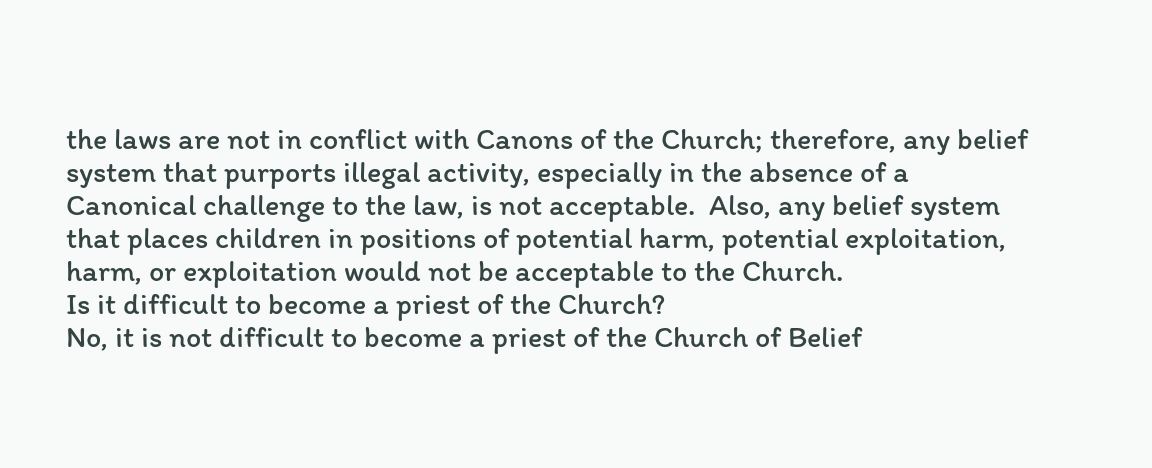the laws are not in conflict with Canons of the Church; therefore, any belief system that purports illegal activity, especially in the absence of a Canonical challenge to the law, is not acceptable.  Also, any belief system that places children in positions of potential harm, potential exploitation, harm, or exploitation would not be acceptable to the Church.
Is it difficult to become a priest of the Church?
No, it is not difficult to become a priest of the Church of Belief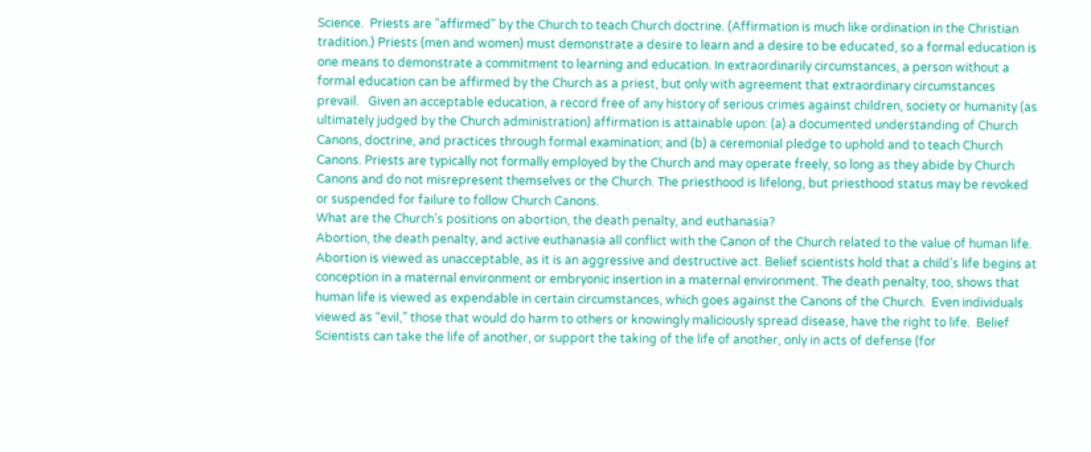Science.  Priests are "affirmed" by the Church to teach Church doctrine. (Affirmation is much like ordination in the Christian tradition.) Priests (men and women) must demonstrate a desire to learn and a desire to be educated, so a formal education is one means to demonstrate a commitment to learning and education. In extraordinarily circumstances, a person without a formal education can be affirmed by the Church as a priest, but only with agreement that extraordinary circumstances prevail.   Given an acceptable education, a record free of any history of serious crimes against children, society or humanity (as ultimately judged by the Church administration) affirmation is attainable upon: (a) a documented understanding of Church Canons, doctrine, and practices through formal examination; and (b) a ceremonial pledge to uphold and to teach Church Canons. Priests are typically not formally employed by the Church and may operate freely, so long as they abide by Church Canons and do not misrepresent themselves or the Church. The priesthood is lifelong, but priesthood status may be revoked or suspended for failure to follow Church Canons.
What are the Church’s positions on abortion, the death penalty, and euthanasia?
Abortion, the death penalty, and active euthanasia all conflict with the Canon of the Church related to the value of human life.  Abortion is viewed as unacceptable, as it is an aggressive and destructive act. Belief scientists hold that a child’s life begins at conception in a maternal environment or embryonic insertion in a maternal environment. The death penalty, too, shows that human life is viewed as expendable in certain circumstances, which goes against the Canons of the Church.  Even individuals viewed as “evil,” those that would do harm to others or knowingly maliciously spread disease, have the right to life.  Belief Scientists can take the life of another, or support the taking of the life of another, only in acts of defense (for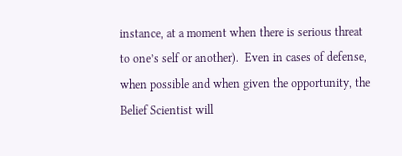instance, at a moment when there is serious threat to one’s self or another).  Even in cases of defense, when possible and when given the opportunity, the Belief Scientist will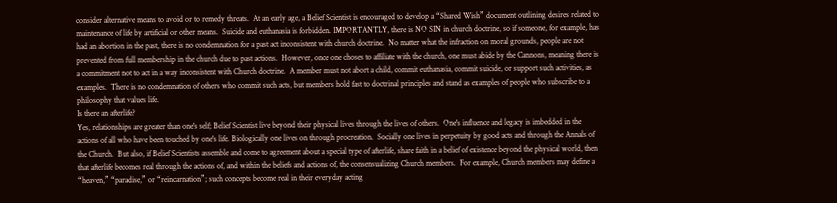consider alternative means to avoid or to remedy threats.  At an early age, a Belief Scientist is encouraged to develop a “Shared Wish” document outlining desires related to maintenance of life by artificial or other means.  Suicide and euthanasia is forbidden. IMPORTANTLY, there is NO SIN in church doctrine, so if someone, for example, has had an abortion in the past, there is no condemnation for a past act inconsistent with church doctrine.  No matter what the infraction on moral grounds, people are not prevented from full membership in the church due to past actions.  However, once one choses to affiliate with the church, one must abide by the Cannons, meaning there is a commitment not to act in a way inconsistent with Church doctrine.  A member must not abort a child, commit euthanasia, commit suicide, or support such activities, as examples.  There is no condemnation of others who commit such acts, but members hold fast to doctrinal principles and stand as examples of people who subscribe to a philosophy that values life.
Is there an afterlife?
Yes, relationships are greater than one's self; Belief Scientist live beyond their physical lives through the lives of others.  One's influence and legacy is imbedded in the actions of all who have been touched by one's life. Biologically one lives on through procreation.  Socially one lives in perpetuity by good acts and through the Annals of the Church.  But also, if Belief Scientists assemble and come to agreement about a special type of afterlife, share faith in a belief of existence beyond the physical world, then that afterlife becomes real through the actions of, and within the beliefs and actions of, the consensualizing Church members.  For example, Church members may define a “heaven,” “paradise,” or “reincarnation”; such concepts become real in their everyday acting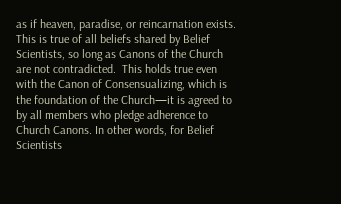as if heaven, paradise, or reincarnation exists. This is true of all beliefs shared by Belief Scientists, so long as Canons of the Church are not contradicted.  This holds true even with the Canon of Consensualizing, which is the foundation of the Church—it is agreed to by all members who pledge adherence to Church Canons. In other words, for Belief Scientists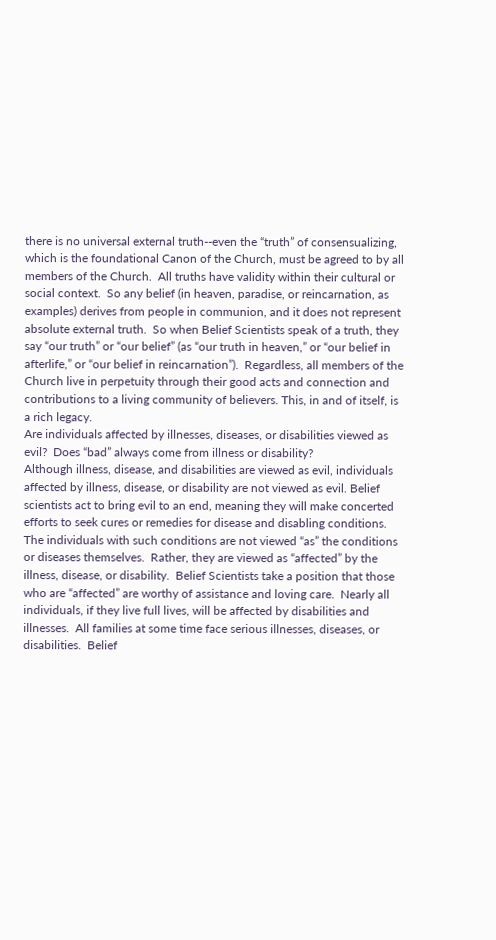there is no universal external truth--even the “truth” of consensualizing, which is the foundational Canon of the Church, must be agreed to by all members of the Church.  All truths have validity within their cultural or social context.  So any belief (in heaven, paradise, or reincarnation, as examples) derives from people in communion, and it does not represent absolute external truth.  So when Belief Scientists speak of a truth, they say “our truth” or “our belief” (as “our truth in heaven,” or “our belief in afterlife,” or “our belief in reincarnation”).  Regardless, all members of the Church live in perpetuity through their good acts and connection and contributions to a living community of believers. This, in and of itself, is a rich legacy.
Are individuals affected by illnesses, diseases, or disabilities viewed as evil?  Does “bad” always come from illness or disability?
Although illness, disease, and disabilities are viewed as evil, individuals affected by illness, disease, or disability are not viewed as evil. Belief scientists act to bring evil to an end, meaning they will make concerted efforts to seek cures or remedies for disease and disabling conditions.  The individuals with such conditions are not viewed “as” the conditions or diseases themselves.  Rather, they are viewed as “affected” by the illness, disease, or disability.  Belief Scientists take a position that those who are “affected” are worthy of assistance and loving care.  Nearly all individuals, if they live full lives, will be affected by disabilities and illnesses.  All families at some time face serious illnesses, diseases, or disabilities.  Belief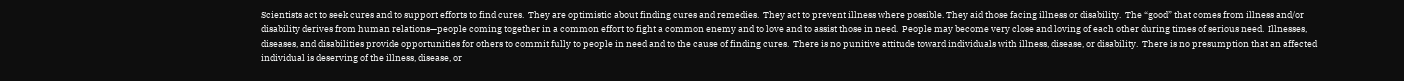Scientists act to seek cures and to support efforts to find cures.  They are optimistic about finding cures and remedies.  They act to prevent illness where possible. They aid those facing illness or disability.  The “good” that comes from illness and/or disability derives from human relations—people coming together in a common effort to fight a common enemy and to love and to assist those in need.  People may become very close and loving of each other during times of serious need.  Illnesses, diseases, and disabilities provide opportunities for others to commit fully to people in need and to the cause of finding cures.  There is no punitive attitude toward individuals with illness, disease, or disability.  There is no presumption that an affected individual is deserving of the illness, disease, or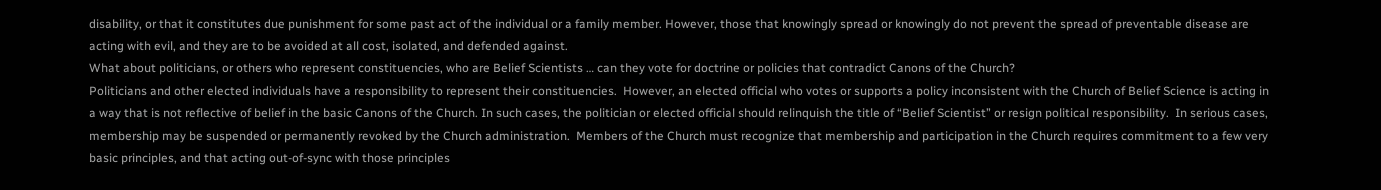disability, or that it constitutes due punishment for some past act of the individual or a family member. However, those that knowingly spread or knowingly do not prevent the spread of preventable disease are acting with evil, and they are to be avoided at all cost, isolated, and defended against.
What about politicians, or others who represent constituencies, who are Belief Scientists … can they vote for doctrine or policies that contradict Canons of the Church?
Politicians and other elected individuals have a responsibility to represent their constituencies.  However, an elected official who votes or supports a policy inconsistent with the Church of Belief Science is acting in a way that is not reflective of belief in the basic Canons of the Church. In such cases, the politician or elected official should relinquish the title of “Belief Scientist” or resign political responsibility.  In serious cases, membership may be suspended or permanently revoked by the Church administration.  Members of the Church must recognize that membership and participation in the Church requires commitment to a few very basic principles, and that acting out-of-sync with those principles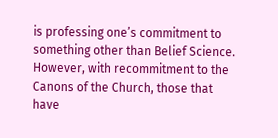is professing one’s commitment to something other than Belief Science.  However, with recommitment to the Canons of the Church, those that have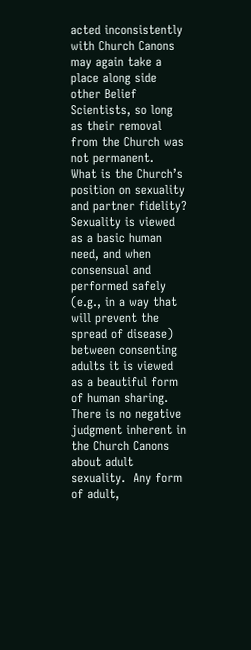acted inconsistently with Church Canons may again take a place along side other Belief Scientists, so long as their removal from the Church was not permanent.
What is the Church’s position on sexuality and partner fidelity?
Sexuality is viewed as a basic human need, and when consensual and performed safely (e.g., in a way that will prevent the spread of disease) between consenting adults it is viewed as a beautiful form of human sharing.  There is no negative judgment inherent in the Church Canons about adult sexuality.  Any form of adult,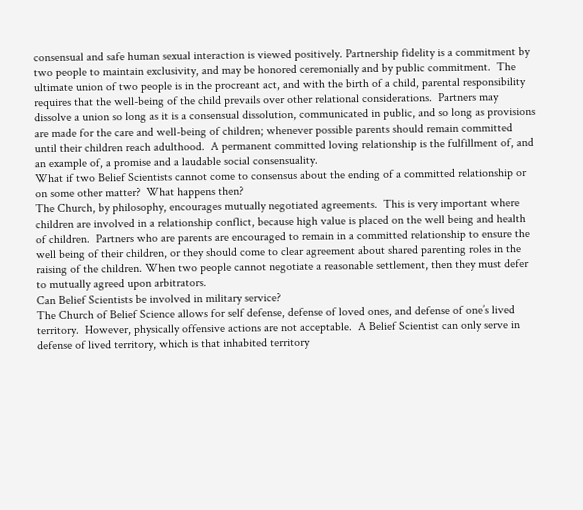consensual and safe human sexual interaction is viewed positively. Partnership fidelity is a commitment by two people to maintain exclusivity, and may be honored ceremonially and by public commitment.  The ultimate union of two people is in the procreant act, and with the birth of a child, parental responsibility requires that the well-being of the child prevails over other relational considerations.  Partners may dissolve a union so long as it is a consensual dissolution, communicated in public, and so long as provisions are made for the care and well-being of children; whenever possible parents should remain committed until their children reach adulthood.  A permanent committed loving relationship is the fulfillment of, and an example of, a promise and a laudable social consensuality.
What if two Belief Scientists cannot come to consensus about the ending of a committed relationship or on some other matter?  What happens then?
The Church, by philosophy, encourages mutually negotiated agreements.  This is very important where children are involved in a relationship conflict, because high value is placed on the well being and health of children.  Partners who are parents are encouraged to remain in a committed relationship to ensure the well being of their children, or they should come to clear agreement about shared parenting roles in the raising of the children. When two people cannot negotiate a reasonable settlement, then they must defer to mutually agreed upon arbitrators.
Can Belief Scientists be involved in military service?
The Church of Belief Science allows for self defense, defense of loved ones, and defense of one’s lived territory.  However, physically offensive actions are not acceptable.  A Belief Scientist can only serve in defense of lived territory, which is that inhabited territory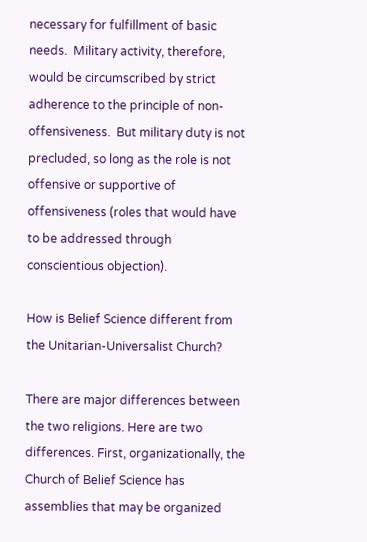necessary for fulfillment of basic needs.  Military activity, therefore, would be circumscribed by strict adherence to the principle of non-offensiveness.  But military duty is not precluded, so long as the role is not offensive or supportive of offensiveness (roles that would have to be addressed through conscientious objection).

How is Belief Science different from the Unitarian-Universalist Church?

There are major differences between the two religions. Here are two differences. First, organizationally, the Church of Belief Science has assemblies that may be organized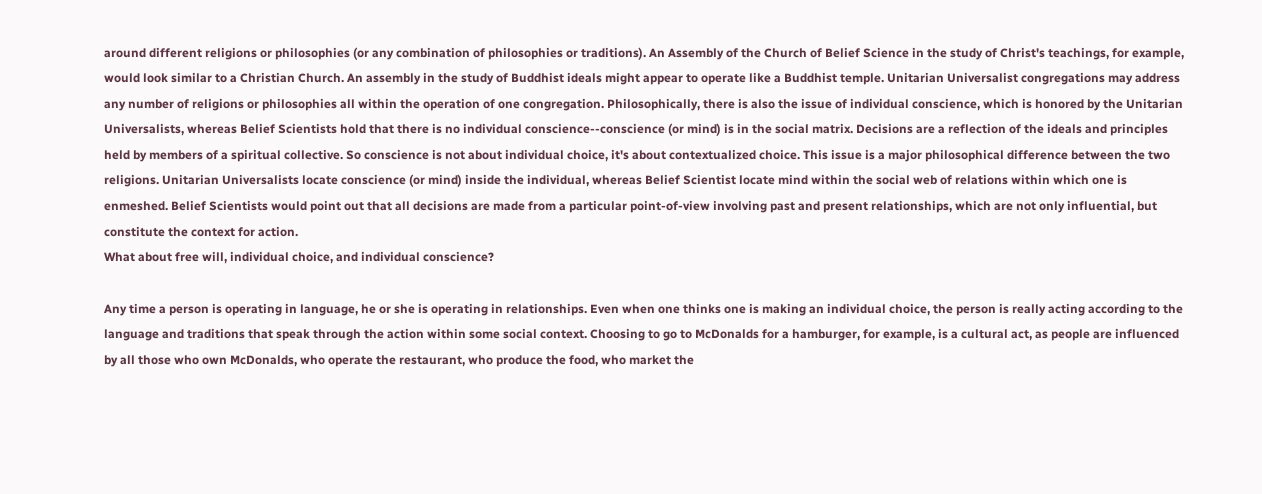around different religions or philosophies (or any combination of philosophies or traditions). An Assembly of the Church of Belief Science in the study of Christ's teachings, for example, would look similar to a Christian Church. An assembly in the study of Buddhist ideals might appear to operate like a Buddhist temple. Unitarian Universalist congregations may address any number of religions or philosophies all within the operation of one congregation. Philosophically, there is also the issue of individual conscience, which is honored by the Unitarian Universalists, whereas Belief Scientists hold that there is no individual conscience--conscience (or mind) is in the social matrix. Decisions are a reflection of the ideals and principles held by members of a spiritual collective. So conscience is not about individual choice, it's about contextualized choice. This issue is a major philosophical difference between the two religions. Unitarian Universalists locate conscience (or mind) inside the individual, whereas Belief Scientist locate mind within the social web of relations within which one is enmeshed. Belief Scientists would point out that all decisions are made from a particular point-of-view involving past and present relationships, which are not only influential, but constitute the context for action.
What about free will, individual choice, and individual conscience?

Any time a person is operating in language, he or she is operating in relationships. Even when one thinks one is making an individual choice, the person is really acting according to the language and traditions that speak through the action within some social context. Choosing to go to McDonalds for a hamburger, for example, is a cultural act, as people are influenced by all those who own McDonalds, who operate the restaurant, who produce the food, who market the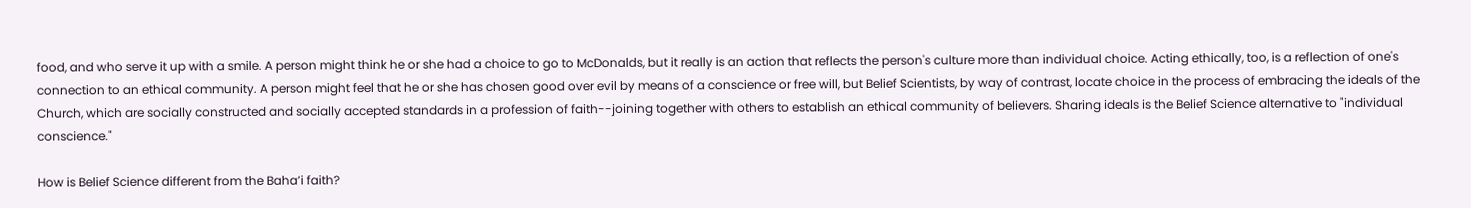food, and who serve it up with a smile. A person might think he or she had a choice to go to McDonalds, but it really is an action that reflects the person's culture more than individual choice. Acting ethically, too, is a reflection of one's connection to an ethical community. A person might feel that he or she has chosen good over evil by means of a conscience or free will, but Belief Scientists, by way of contrast, locate choice in the process of embracing the ideals of the Church, which are socially constructed and socially accepted standards in a profession of faith--joining together with others to establish an ethical community of believers. Sharing ideals is the Belief Science alternative to "individual conscience."

How is Belief Science different from the Baha’i faith?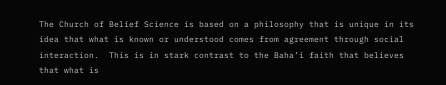The Church of Belief Science is based on a philosophy that is unique in its idea that what is known or understood comes from agreement through social interaction.  This is in stark contrast to the Baha’i faith that believes that what is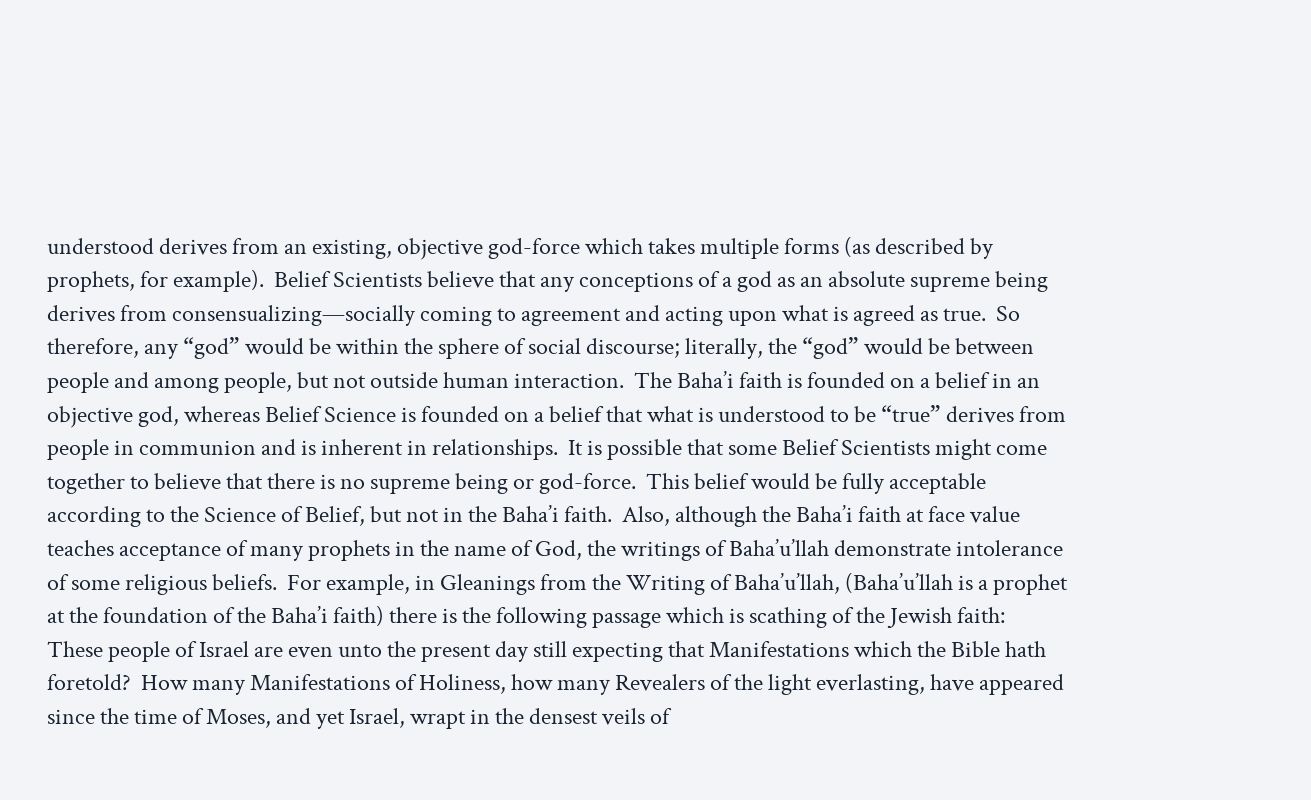understood derives from an existing, objective god-force which takes multiple forms (as described by prophets, for example).  Belief Scientists believe that any conceptions of a god as an absolute supreme being derives from consensualizing—socially coming to agreement and acting upon what is agreed as true.  So therefore, any “god” would be within the sphere of social discourse; literally, the “god” would be between people and among people, but not outside human interaction.  The Baha’i faith is founded on a belief in an objective god, whereas Belief Science is founded on a belief that what is understood to be “true” derives from people in communion and is inherent in relationships.  It is possible that some Belief Scientists might come together to believe that there is no supreme being or god-force.  This belief would be fully acceptable according to the Science of Belief, but not in the Baha’i faith.  Also, although the Baha’i faith at face value teaches acceptance of many prophets in the name of God, the writings of Baha’u’llah demonstrate intolerance of some religious beliefs.  For example, in Gleanings from the Writing of Baha’u’llah, (Baha’u’llah is a prophet at the foundation of the Baha’i faith) there is the following passage which is scathing of the Jewish faith:
These people of Israel are even unto the present day still expecting that Manifestations which the Bible hath foretold?  How many Manifestations of Holiness, how many Revealers of the light everlasting, have appeared since the time of Moses, and yet Israel, wrapt in the densest veils of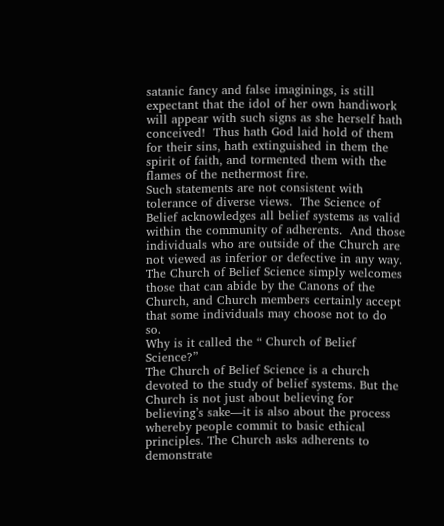satanic fancy and false imaginings, is still expectant that the idol of her own handiwork will appear with such signs as she herself hath conceived!  Thus hath God laid hold of them for their sins, hath extinguished in them the spirit of faith, and tormented them with the flames of the nethermost fire.
Such statements are not consistent with tolerance of diverse views.  The Science of Belief acknowledges all belief systems as valid within the community of adherents.  And those individuals who are outside of the Church are not viewed as inferior or defective in any way.  The Church of Belief Science simply welcomes those that can abide by the Canons of the Church, and Church members certainly accept that some individuals may choose not to do so.
Why is it called the “ Church of Belief Science?”
The Church of Belief Science is a church devoted to the study of belief systems. But the Church is not just about believing for believing’s sake—it is also about the process whereby people commit to basic ethical principles. The Church asks adherents to demonstrate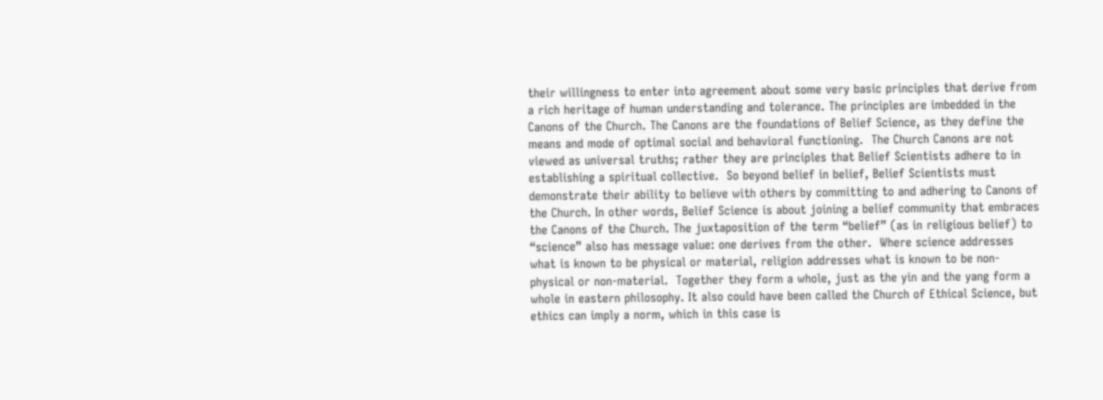their willingness to enter into agreement about some very basic principles that derive from a rich heritage of human understanding and tolerance. The principles are imbedded in the Canons of the Church. The Canons are the foundations of Belief Science, as they define the means and mode of optimal social and behavioral functioning.  The Church Canons are not viewed as universal truths; rather they are principles that Belief Scientists adhere to in establishing a spiritual collective.  So beyond belief in belief, Belief Scientists must demonstrate their ability to believe with others by committing to and adhering to Canons of the Church. In other words, Belief Science is about joining a belief community that embraces the Canons of the Church. The juxtaposition of the term “belief” (as in religious belief) to “science” also has message value: one derives from the other.  Where science addresses what is known to be physical or material, religion addresses what is known to be non-physical or non-material.  Together they form a whole, just as the yin and the yang form a whole in eastern philosophy. It also could have been called the Church of Ethical Science, but ethics can imply a norm, which in this case is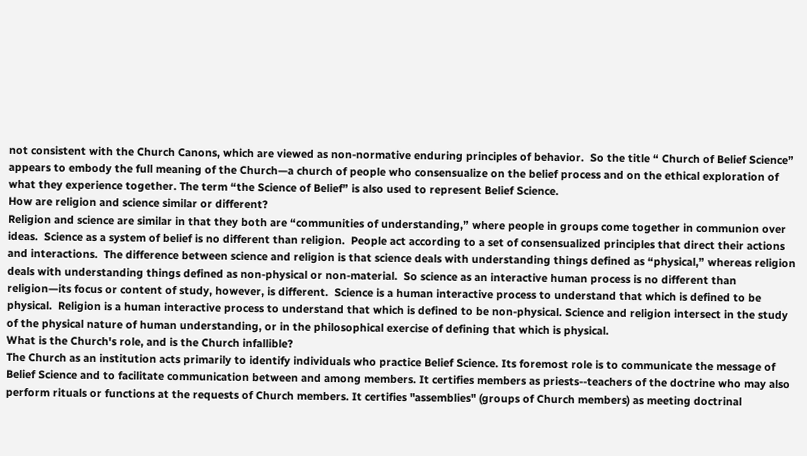not consistent with the Church Canons, which are viewed as non-normative enduring principles of behavior.  So the title “ Church of Belief Science” appears to embody the full meaning of the Church—a church of people who consensualize on the belief process and on the ethical exploration of what they experience together. The term “the Science of Belief” is also used to represent Belief Science.
How are religion and science similar or different?
Religion and science are similar in that they both are “communities of understanding,” where people in groups come together in communion over ideas.  Science as a system of belief is no different than religion.  People act according to a set of consensualized principles that direct their actions and interactions.  The difference between science and religion is that science deals with understanding things defined as “physical,” whereas religion deals with understanding things defined as non-physical or non-material.  So science as an interactive human process is no different than religion—its focus or content of study, however, is different.  Science is a human interactive process to understand that which is defined to be physical.  Religion is a human interactive process to understand that which is defined to be non-physical. Science and religion intersect in the study of the physical nature of human understanding, or in the philosophical exercise of defining that which is physical.
What is the Church's role, and is the Church infallible?
The Church as an institution acts primarily to identify individuals who practice Belief Science. Its foremost role is to communicate the message of Belief Science and to facilitate communication between and among members. It certifies members as priests--teachers of the doctrine who may also perform rituals or functions at the requests of Church members. It certifies "assemblies" (groups of Church members) as meeting doctrinal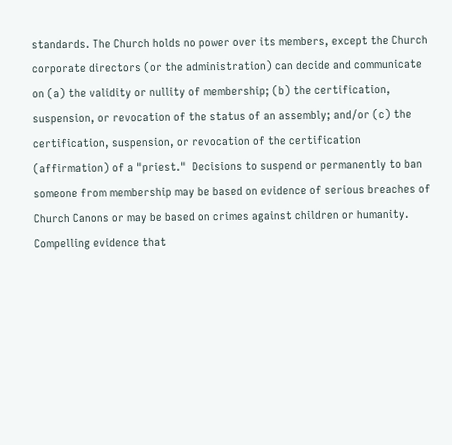standards. The Church holds no power over its members, except the Church corporate directors (or the administration) can decide and communicate on (a) the validity or nullity of membership; (b) the certification, suspension, or revocation of the status of an assembly; and/or (c) the certification, suspension, or revocation of the certification (affirmation) of a "priest."  Decisions to suspend or permanently to ban someone from membership may be based on evidence of serious breaches of Church Canons or may be based on crimes against children or humanity.  Compelling evidence that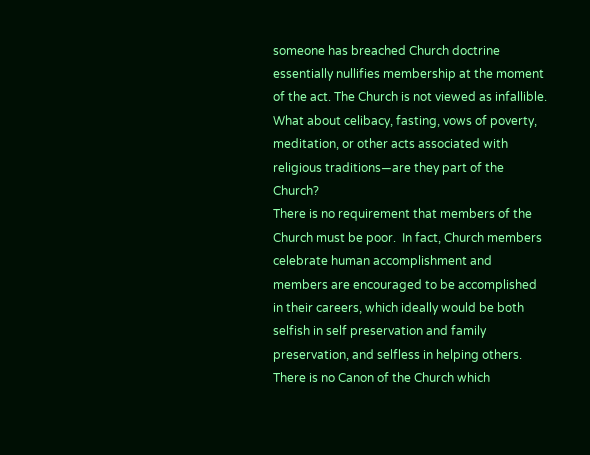someone has breached Church doctrine essentially nullifies membership at the moment of the act. The Church is not viewed as infallible.
What about celibacy, fasting, vows of poverty, meditation, or other acts associated with religious traditions—are they part of the Church?
There is no requirement that members of the Church must be poor.  In fact, Church members celebrate human accomplishment and members are encouraged to be accomplished in their careers, which ideally would be both selfish in self preservation and family preservation, and selfless in helping others.  There is no Canon of the Church which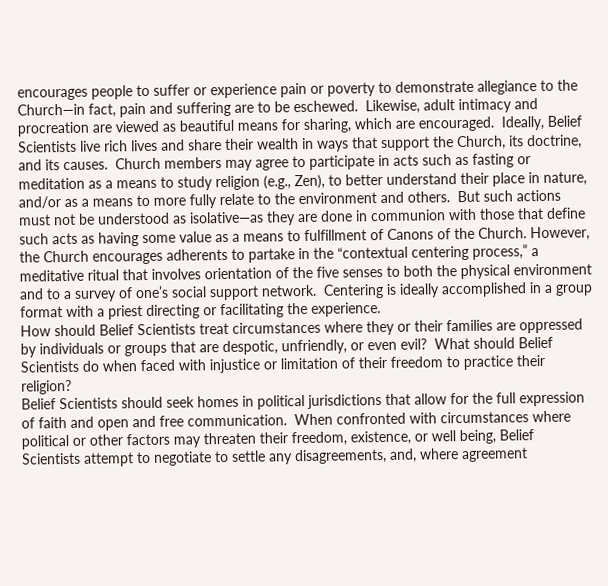encourages people to suffer or experience pain or poverty to demonstrate allegiance to the Church—in fact, pain and suffering are to be eschewed.  Likewise, adult intimacy and procreation are viewed as beautiful means for sharing, which are encouraged.  Ideally, Belief Scientists live rich lives and share their wealth in ways that support the Church, its doctrine, and its causes.  Church members may agree to participate in acts such as fasting or meditation as a means to study religion (e.g., Zen), to better understand their place in nature, and/or as a means to more fully relate to the environment and others.  But such actions must not be understood as isolative—as they are done in communion with those that define such acts as having some value as a means to fulfillment of Canons of the Church. However, the Church encourages adherents to partake in the “contextual centering process,” a meditative ritual that involves orientation of the five senses to both the physical environment and to a survey of one’s social support network.  Centering is ideally accomplished in a group format with a priest directing or facilitating the experience.
How should Belief Scientists treat circumstances where they or their families are oppressed by individuals or groups that are despotic, unfriendly, or even evil?  What should Belief Scientists do when faced with injustice or limitation of their freedom to practice their religion?
Belief Scientists should seek homes in political jurisdictions that allow for the full expression of faith and open and free communication.  When confronted with circumstances where political or other factors may threaten their freedom, existence, or well being, Belief Scientists attempt to negotiate to settle any disagreements, and, where agreement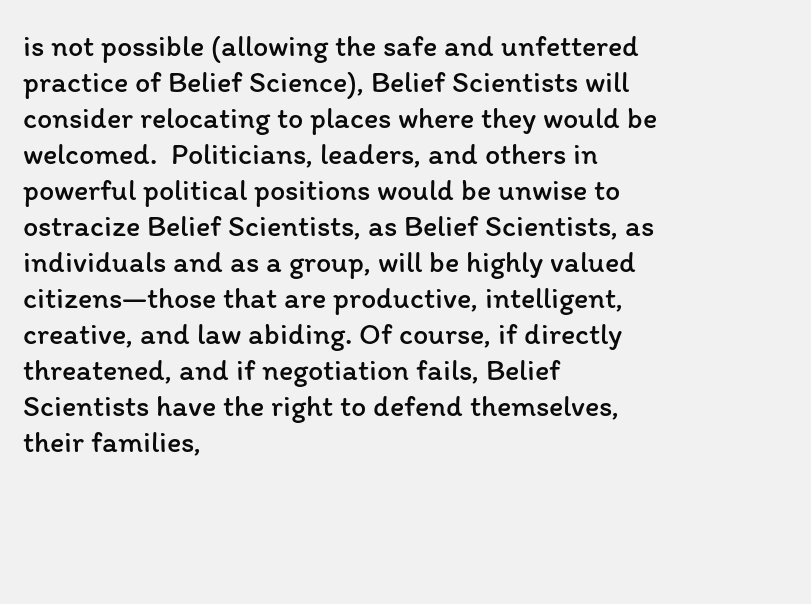is not possible (allowing the safe and unfettered practice of Belief Science), Belief Scientists will consider relocating to places where they would be welcomed.  Politicians, leaders, and others in powerful political positions would be unwise to ostracize Belief Scientists, as Belief Scientists, as individuals and as a group, will be highly valued citizens—those that are productive, intelligent, creative, and law abiding. Of course, if directly threatened, and if negotiation fails, Belief Scientists have the right to defend themselves, their families,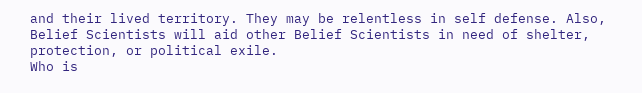and their lived territory. They may be relentless in self defense. Also, Belief Scientists will aid other Belief Scientists in need of shelter, protection, or political exile.
Who is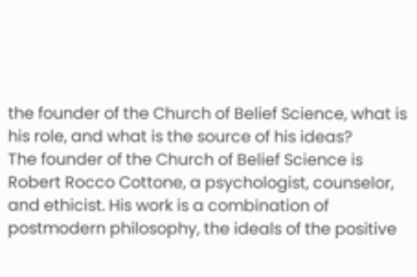the founder of the Church of Belief Science, what is his role, and what is the source of his ideas?
The founder of the Church of Belief Science is Robert Rocco Cottone, a psychologist, counselor, and ethicist. His work is a combination of postmodern philosophy, the ideals of the positive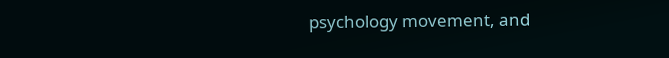psychology movement, and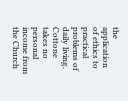the application of ethics to practical problems of daily living.  Cottone takes no personal income from the Church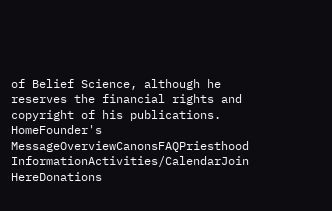of Belief Science, although he reserves the financial rights and copyright of his publications.
HomeFounder's MessageOverviewCanonsFAQPriesthood InformationActivities/CalendarJoin HereDonations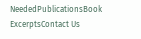NeededPublicationsBook ExcerptsContact Us